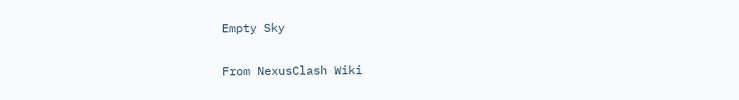Empty Sky

From NexusClash Wiki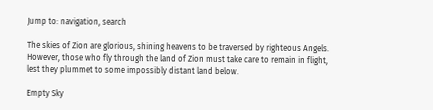Jump to: navigation, search

The skies of Zion are glorious, shining heavens to be traversed by righteous Angels. However, those who fly through the land of Zion must take care to remain in flight, lest they plummet to some impossibly distant land below.

Empty Sky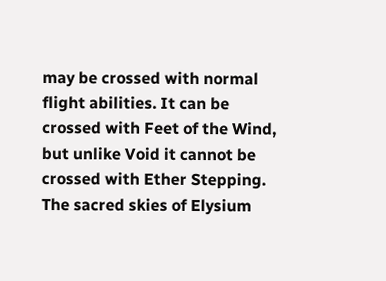may be crossed with normal flight abilities. It can be crossed with Feet of the Wind, but unlike Void it cannot be crossed with Ether Stepping. The sacred skies of Elysium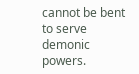cannot be bent to serve demonic powers.